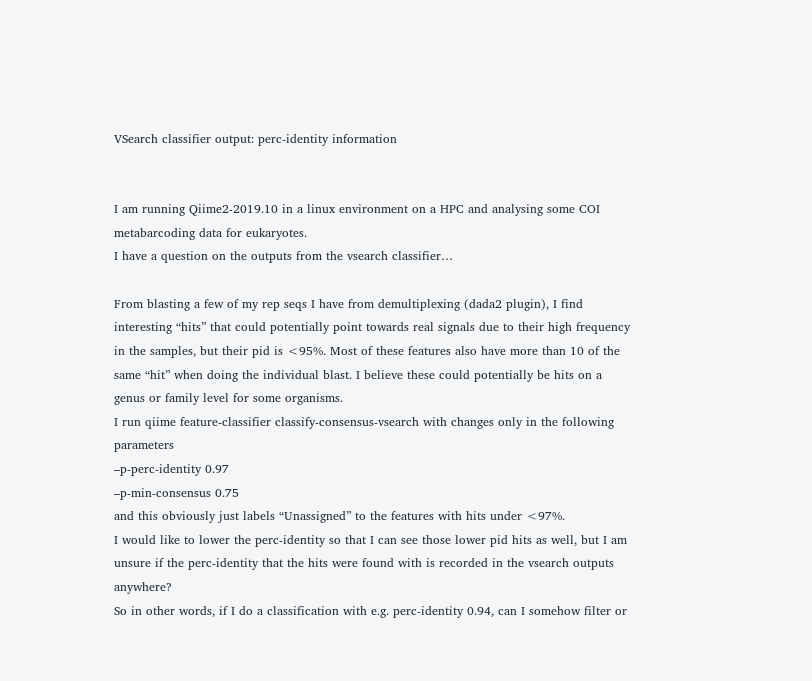VSearch classifier output: perc-identity information


I am running Qiime2-2019.10 in a linux environment on a HPC and analysing some COI metabarcoding data for eukaryotes.
I have a question on the outputs from the vsearch classifier…

From blasting a few of my rep seqs I have from demultiplexing (dada2 plugin), I find interesting “hits” that could potentially point towards real signals due to their high frequency in the samples, but their pid is <95%. Most of these features also have more than 10 of the same “hit” when doing the individual blast. I believe these could potentially be hits on a genus or family level for some organisms.
I run qiime feature-classifier classify-consensus-vsearch with changes only in the following parameters
–p-perc-identity 0.97
–p-min-consensus 0.75
and this obviously just labels “Unassigned” to the features with hits under <97%.
I would like to lower the perc-identity so that I can see those lower pid hits as well, but I am unsure if the perc-identity that the hits were found with is recorded in the vsearch outputs anywhere?
So in other words, if I do a classification with e.g. perc-identity 0.94, can I somehow filter or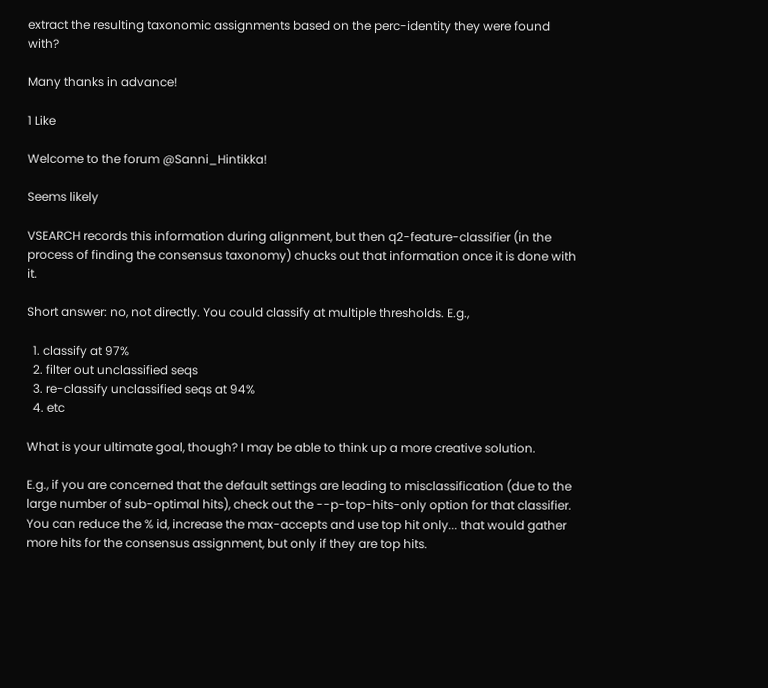extract the resulting taxonomic assignments based on the perc-identity they were found with?

Many thanks in advance!

1 Like

Welcome to the forum @Sanni_Hintikka!

Seems likely

VSEARCH records this information during alignment, but then q2-feature-classifier (in the process of finding the consensus taxonomy) chucks out that information once it is done with it.

Short answer: no, not directly. You could classify at multiple thresholds. E.g.,

  1. classify at 97%
  2. filter out unclassified seqs
  3. re-classify unclassified seqs at 94%
  4. etc

What is your ultimate goal, though? I may be able to think up a more creative solution.

E.g., if you are concerned that the default settings are leading to misclassification (due to the large number of sub-optimal hits), check out the --p-top-hits-only option for that classifier. You can reduce the % id, increase the max-accepts and use top hit only... that would gather more hits for the consensus assignment, but only if they are top hits.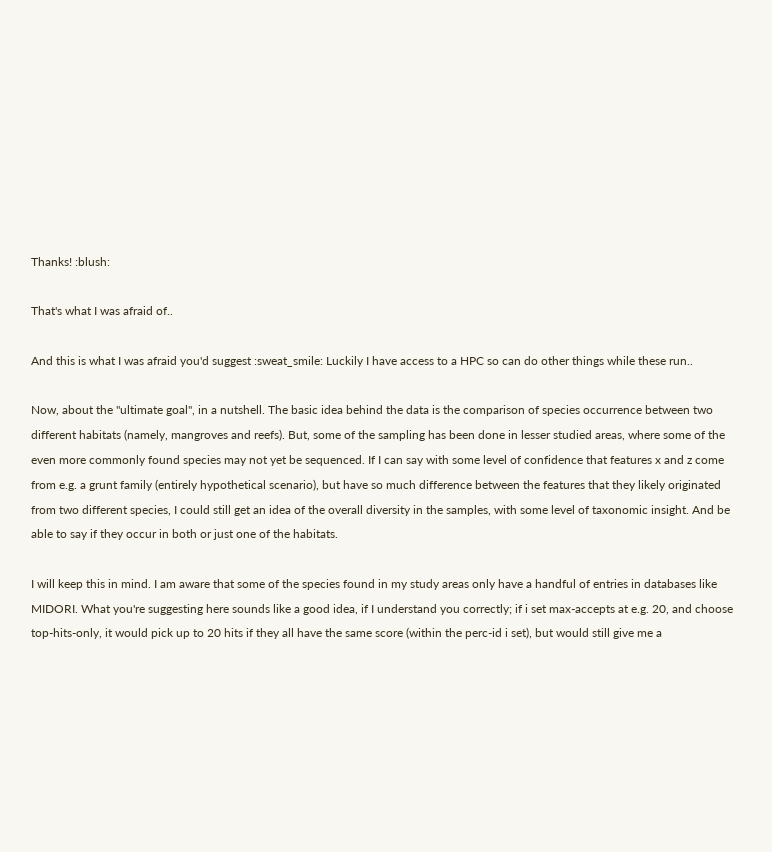Thanks! :blush:

That's what I was afraid of..

And this is what I was afraid you'd suggest :sweat_smile: Luckily I have access to a HPC so can do other things while these run..

Now, about the "ultimate goal", in a nutshell. The basic idea behind the data is the comparison of species occurrence between two different habitats (namely, mangroves and reefs). But, some of the sampling has been done in lesser studied areas, where some of the even more commonly found species may not yet be sequenced. If I can say with some level of confidence that features x and z come from e.g. a grunt family (entirely hypothetical scenario), but have so much difference between the features that they likely originated from two different species, I could still get an idea of the overall diversity in the samples, with some level of taxonomic insight. And be able to say if they occur in both or just one of the habitats.

I will keep this in mind. I am aware that some of the species found in my study areas only have a handful of entries in databases like MIDORI. What you're suggesting here sounds like a good idea, if I understand you correctly; if i set max-accepts at e.g. 20, and choose top-hits-only, it would pick up to 20 hits if they all have the same score (within the perc-id i set), but would still give me a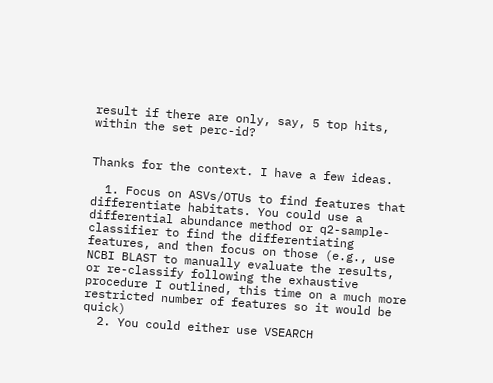result if there are only, say, 5 top hits, within the set perc-id?


Thanks for the context. I have a few ideas.

  1. Focus on ASVs/OTUs to find features that differentiate habitats. You could use a differential abundance method or q2-sample-classifier to find the differentiating features, and then focus on those (e.g., use NCBI BLAST to manually evaluate the results, or re-classify following the exhaustive procedure I outlined, this time on a much more restricted number of features so it would be quick)
  2. You could either use VSEARCH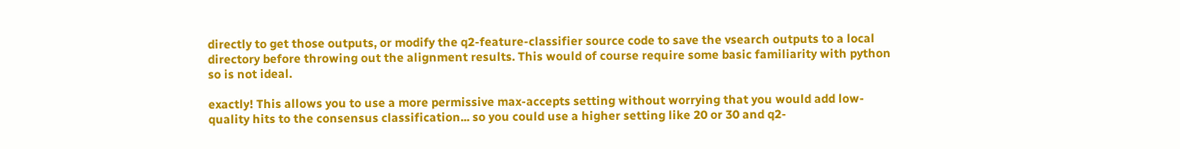directly to get those outputs, or modify the q2-feature-classifier source code to save the vsearch outputs to a local directory before throwing out the alignment results. This would of course require some basic familiarity with python so is not ideal.

exactly! This allows you to use a more permissive max-accepts setting without worrying that you would add low-quality hits to the consensus classification... so you could use a higher setting like 20 or 30 and q2-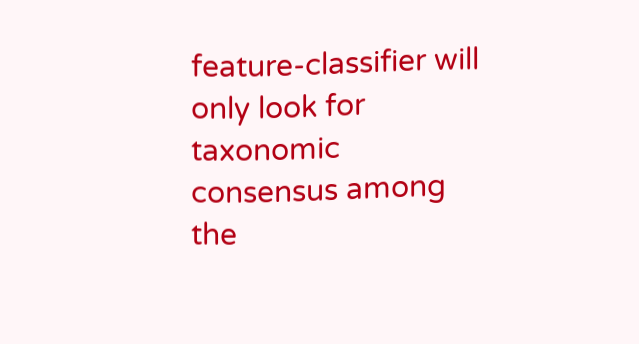feature-classifier will only look for taxonomic consensus among the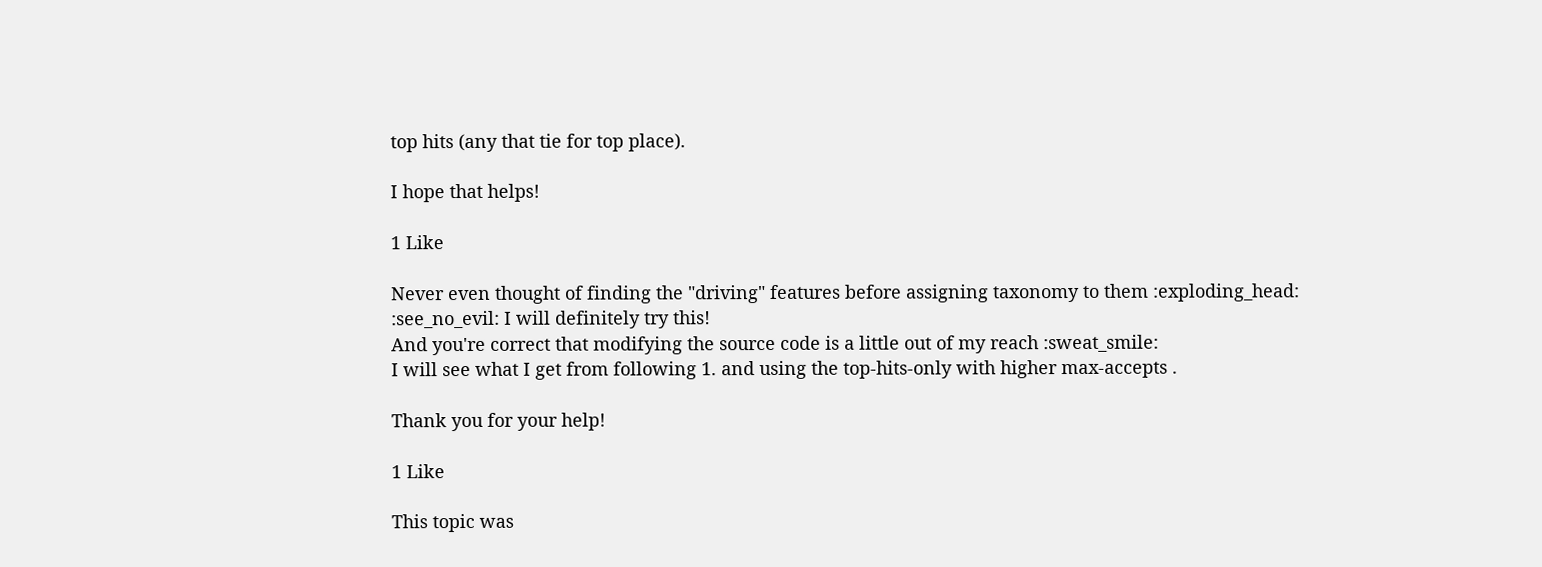top hits (any that tie for top place).

I hope that helps!

1 Like

Never even thought of finding the "driving" features before assigning taxonomy to them :exploding_head: :see_no_evil: I will definitely try this!
And you're correct that modifying the source code is a little out of my reach :sweat_smile:
I will see what I get from following 1. and using the top-hits-only with higher max-accepts .

Thank you for your help!

1 Like

This topic was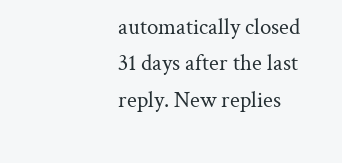automatically closed 31 days after the last reply. New replies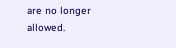are no longer allowed.